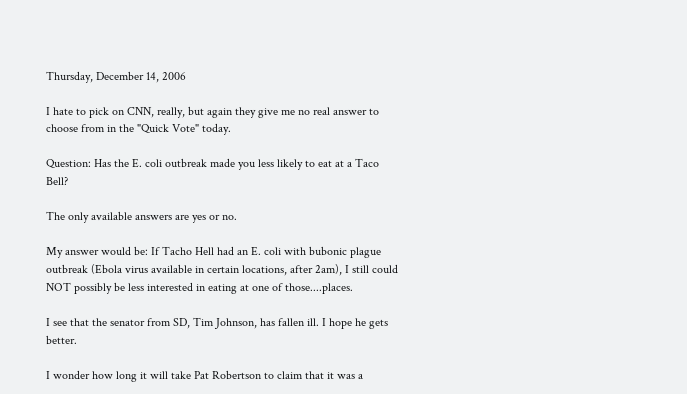Thursday, December 14, 2006

I hate to pick on CNN, really, but again they give me no real answer to choose from in the "Quick Vote" today.

Question: Has the E. coli outbreak made you less likely to eat at a Taco Bell?

The only available answers are yes or no.

My answer would be: If Tacho Hell had an E. coli with bubonic plague outbreak (Ebola virus available in certain locations, after 2am), I still could NOT possibly be less interested in eating at one of those....places.

I see that the senator from SD, Tim Johnson, has fallen ill. I hope he gets better.

I wonder how long it will take Pat Robertson to claim that it was a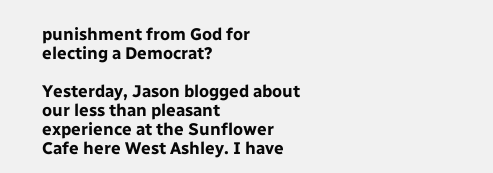punishment from God for electing a Democrat?

Yesterday, Jason blogged about our less than pleasant experience at the Sunflower Cafe here West Ashley. I have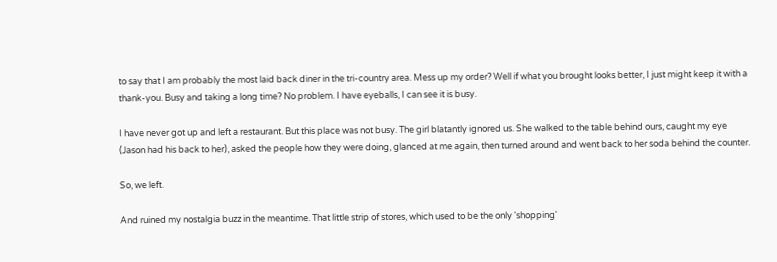to say that I am probably the most laid back diner in the tri-country area. Mess up my order? Well if what you brought looks better, I just might keep it with a thank-you. Busy and taking a long time? No problem. I have eyeballs, I can see it is busy.

I have never got up and left a restaurant. But this place was not busy. The girl blatantly ignored us. She walked to the table behind ours, caught my eye (Jason had his back to her), asked the people how they were doing, glanced at me again, then turned around and went back to her soda behind the counter.

So, we left.

And ruined my nostalgia buzz in the meantime. That little strip of stores, which used to be the only 'shopping'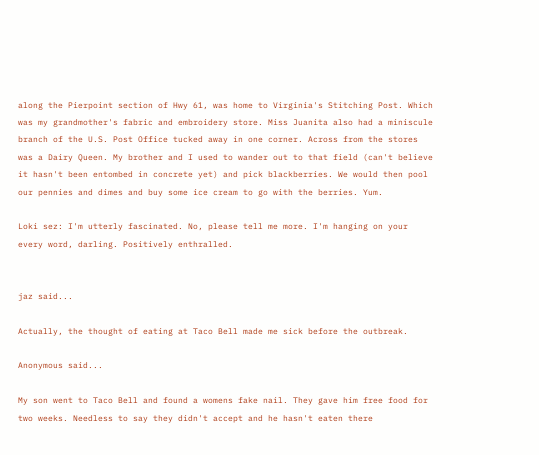along the Pierpoint section of Hwy 61, was home to Virginia's Stitching Post. Which was my grandmother's fabric and embroidery store. Miss Juanita also had a miniscule branch of the U.S. Post Office tucked away in one corner. Across from the stores was a Dairy Queen. My brother and I used to wander out to that field (can't believe it hasn't been entombed in concrete yet) and pick blackberries. We would then pool our pennies and dimes and buy some ice cream to go with the berries. Yum.

Loki sez: I'm utterly fascinated. No, please tell me more. I'm hanging on your every word, darling. Positively enthralled.


jaz said...

Actually, the thought of eating at Taco Bell made me sick before the outbreak.

Anonymous said...

My son went to Taco Bell and found a womens fake nail. They gave him free food for two weeks. Needless to say they didn't accept and he hasn't eaten there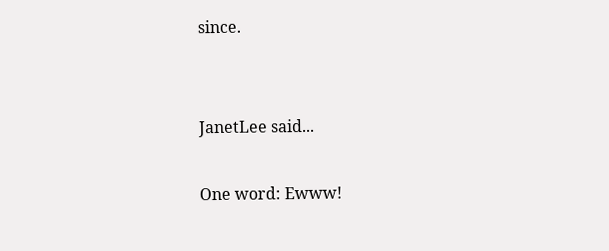since.


JanetLee said...

One word: Ewww!